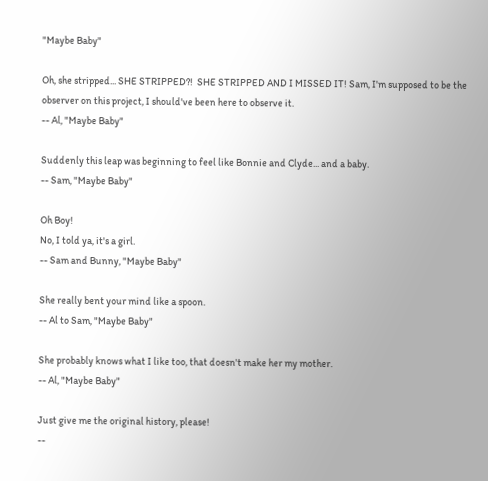"Maybe Baby"

Oh, she stripped... SHE STRIPPED?!  SHE STRIPPED AND I MISSED IT! Sam, I'm supposed to be the observer on this project, I should've been here to observe it.
-- Al, "Maybe Baby"

Suddenly this leap was beginning to feel like Bonnie and Clyde... and a baby.
-- Sam, "Maybe Baby"

Oh Boy!
No, I told ya, it's a girl.
-- Sam and Bunny, "Maybe Baby"

She really bent your mind like a spoon.
-- Al to Sam, "Maybe Baby"

She probably knows what I like too, that doesn't make her my mother.
-- Al, "Maybe Baby"

Just give me the original history, please!
--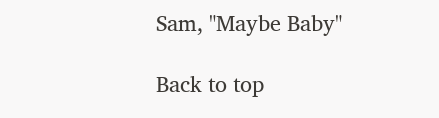Sam, "Maybe Baby"

Back to top